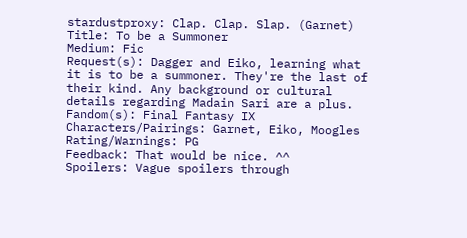stardustproxy: Clap. Clap. Slap. (Garnet)
Title: To be a Summoner
Medium: Fic
Request(s): Dagger and Eiko, learning what it is to be a summoner. They're the last of their kind. Any background or cultural details regarding Madain Sari are a plus.
Fandom(s): Final Fantasy IX
Characters/Pairings: Garnet, Eiko, Moogles
Rating/Warnings: PG
Feedback: That would be nice. ^^
Spoilers: Vague spoilers through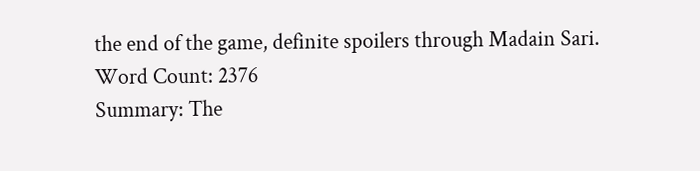the end of the game, definite spoilers through Madain Sari.
Word Count: 2376
Summary: The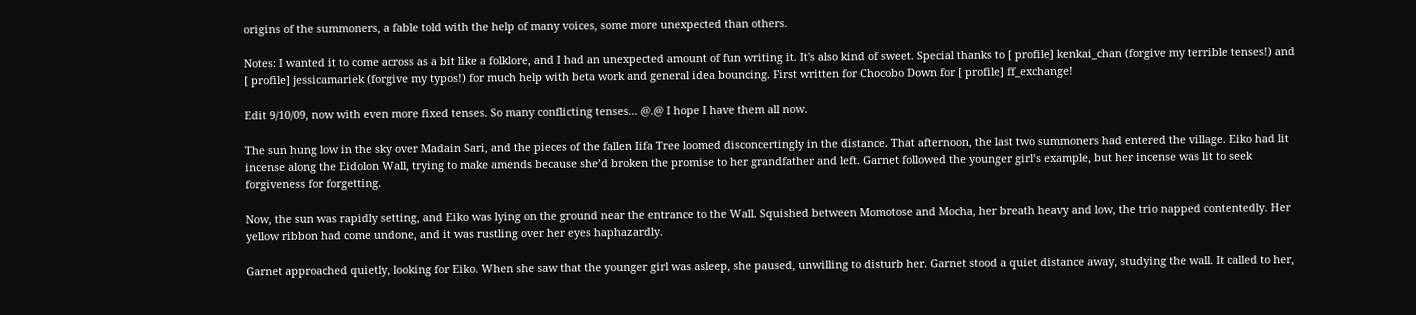origins of the summoners, a fable told with the help of many voices, some more unexpected than others.

Notes: I wanted it to come across as a bit like a folklore, and I had an unexpected amount of fun writing it. It's also kind of sweet. Special thanks to [ profile] kenkai_chan (forgive my terrible tenses!) and [ profile] jessicamariek (forgive my typos!) for much help with beta work and general idea bouncing. First written for Chocobo Down for [ profile] ff_exchange!

Edit 9/10/09, now with even more fixed tenses. So many conflicting tenses... @.@ I hope I have them all now.

The sun hung low in the sky over Madain Sari, and the pieces of the fallen Iifa Tree loomed disconcertingly in the distance. That afternoon, the last two summoners had entered the village. Eiko had lit incense along the Eidolon Wall, trying to make amends because she’d broken the promise to her grandfather and left. Garnet followed the younger girl’s example, but her incense was lit to seek forgiveness for forgetting.

Now, the sun was rapidly setting, and Eiko was lying on the ground near the entrance to the Wall. Squished between Momotose and Mocha, her breath heavy and low, the trio napped contentedly. Her yellow ribbon had come undone, and it was rustling over her eyes haphazardly.

Garnet approached quietly, looking for Eiko. When she saw that the younger girl was asleep, she paused, unwilling to disturb her. Garnet stood a quiet distance away, studying the wall. It called to her,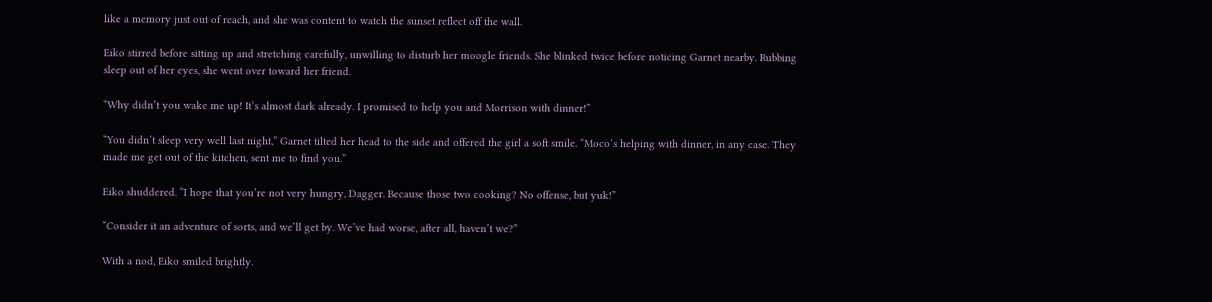like a memory just out of reach, and she was content to watch the sunset reflect off the wall.

Eiko stirred before sitting up and stretching carefully, unwilling to disturb her moogle friends. She blinked twice before noticing Garnet nearby. Rubbing sleep out of her eyes, she went over toward her friend.

“Why didn’t you wake me up! It’s almost dark already. I promised to help you and Morrison with dinner!”

“You didn’t sleep very well last night,” Garnet tilted her head to the side and offered the girl a soft smile. “Moco’s helping with dinner, in any case. They made me get out of the kitchen, sent me to find you.”

Eiko shuddered. “I hope that you’re not very hungry, Dagger. Because those two cooking? No offense, but yuk!”

“Consider it an adventure of sorts, and we’ll get by. We’ve had worse, after all, haven’t we?”

With a nod, Eiko smiled brightly.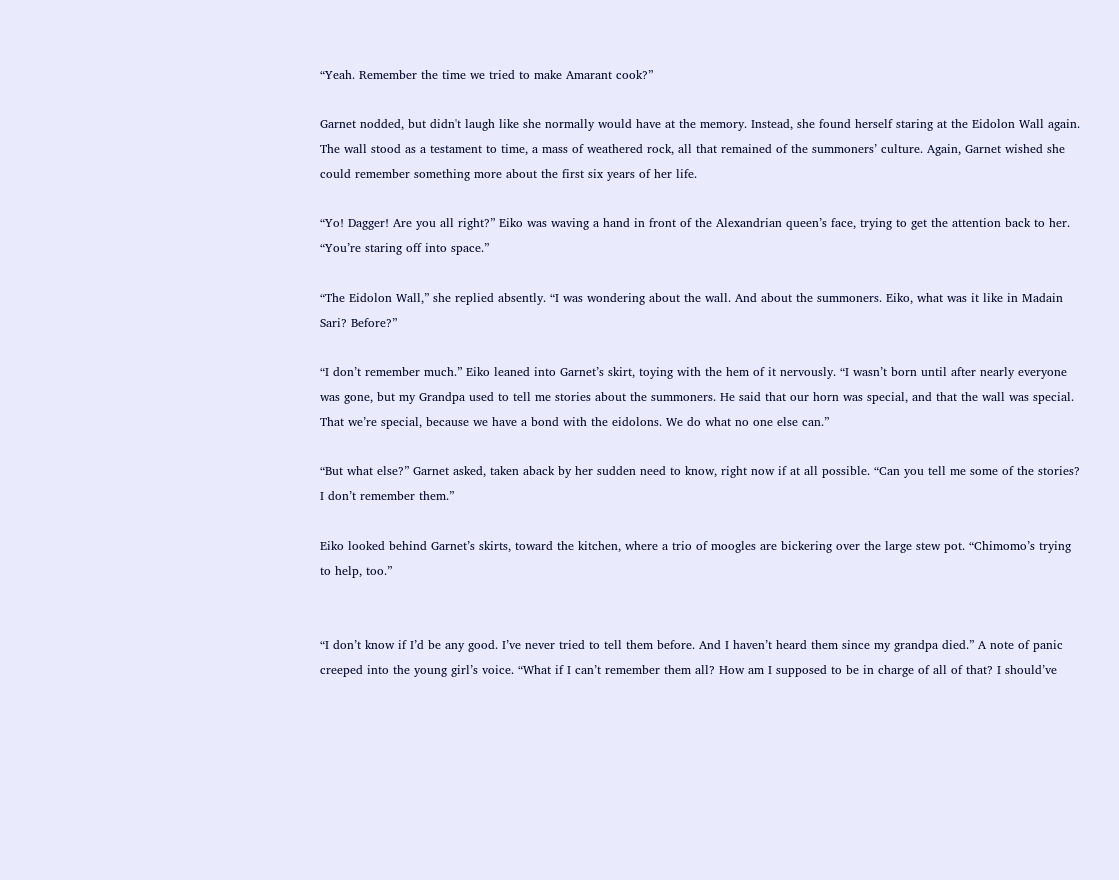“Yeah. Remember the time we tried to make Amarant cook?”

Garnet nodded, but didn't laugh like she normally would have at the memory. Instead, she found herself staring at the Eidolon Wall again. The wall stood as a testament to time, a mass of weathered rock, all that remained of the summoners’ culture. Again, Garnet wished she could remember something more about the first six years of her life.

“Yo! Dagger! Are you all right?” Eiko was waving a hand in front of the Alexandrian queen’s face, trying to get the attention back to her. “You’re staring off into space.”

“The Eidolon Wall,” she replied absently. “I was wondering about the wall. And about the summoners. Eiko, what was it like in Madain Sari? Before?”

“I don’t remember much.” Eiko leaned into Garnet’s skirt, toying with the hem of it nervously. “I wasn’t born until after nearly everyone was gone, but my Grandpa used to tell me stories about the summoners. He said that our horn was special, and that the wall was special. That we’re special, because we have a bond with the eidolons. We do what no one else can.”

“But what else?” Garnet asked, taken aback by her sudden need to know, right now if at all possible. “Can you tell me some of the stories? I don’t remember them.”

Eiko looked behind Garnet’s skirts, toward the kitchen, where a trio of moogles are bickering over the large stew pot. “Chimomo’s trying to help, too.”


“I don’t know if I’d be any good. I’ve never tried to tell them before. And I haven’t heard them since my grandpa died.” A note of panic creeped into the young girl’s voice. “What if I can’t remember them all? How am I supposed to be in charge of all of that? I should’ve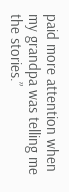paid more attention when my grandpa was telling me the stories.”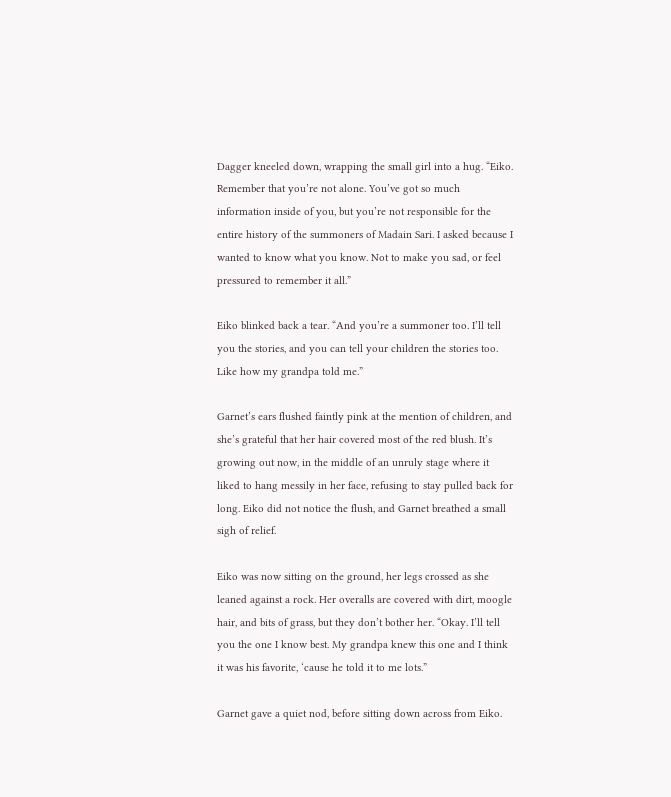Dagger kneeled down, wrapping the small girl into a hug. “Eiko. Remember that you’re not alone. You’ve got so much information inside of you, but you’re not responsible for the entire history of the summoners of Madain Sari. I asked because I wanted to know what you know. Not to make you sad, or feel pressured to remember it all.”

Eiko blinked back a tear. “And you’re a summoner too. I’ll tell you the stories, and you can tell your children the stories too. Like how my grandpa told me.”

Garnet’s ears flushed faintly pink at the mention of children, and she’s grateful that her hair covered most of the red blush. It’s growing out now, in the middle of an unruly stage where it liked to hang messily in her face, refusing to stay pulled back for long. Eiko did not notice the flush, and Garnet breathed a small sigh of relief.

Eiko was now sitting on the ground, her legs crossed as she leaned against a rock. Her overalls are covered with dirt, moogle hair, and bits of grass, but they don’t bother her. “Okay. I’ll tell you the one I know best. My grandpa knew this one and I think it was his favorite, ‘cause he told it to me lots.”

Garnet gave a quiet nod, before sitting down across from Eiko.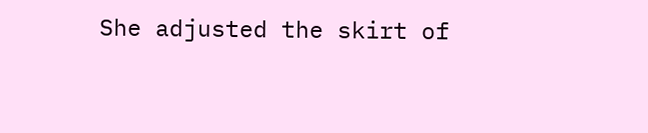She adjusted the skirt of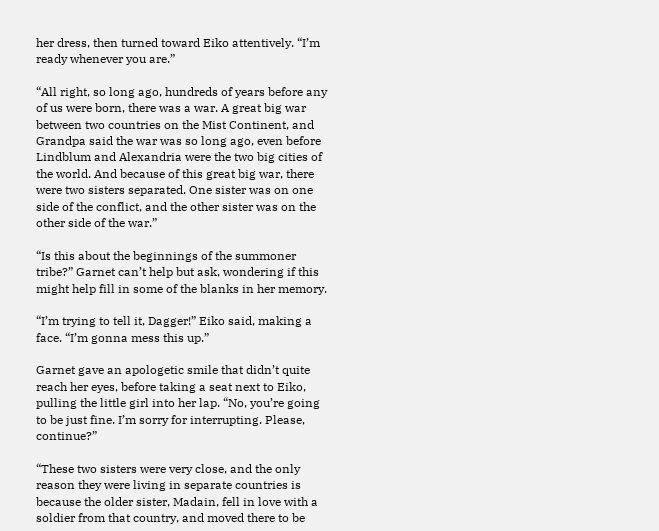her dress, then turned toward Eiko attentively. “I’m ready whenever you are.”

“All right, so long ago, hundreds of years before any of us were born, there was a war. A great big war between two countries on the Mist Continent, and Grandpa said the war was so long ago, even before Lindblum and Alexandria were the two big cities of the world. And because of this great big war, there were two sisters separated. One sister was on one side of the conflict, and the other sister was on the other side of the war.”

“Is this about the beginnings of the summoner tribe?” Garnet can’t help but ask, wondering if this might help fill in some of the blanks in her memory.

“I’m trying to tell it, Dagger!” Eiko said, making a face. “I’m gonna mess this up.”

Garnet gave an apologetic smile that didn’t quite reach her eyes, before taking a seat next to Eiko, pulling the little girl into her lap. “No, you’re going to be just fine. I’m sorry for interrupting. Please, continue?”

“These two sisters were very close, and the only reason they were living in separate countries is because the older sister, Madain, fell in love with a soldier from that country, and moved there to be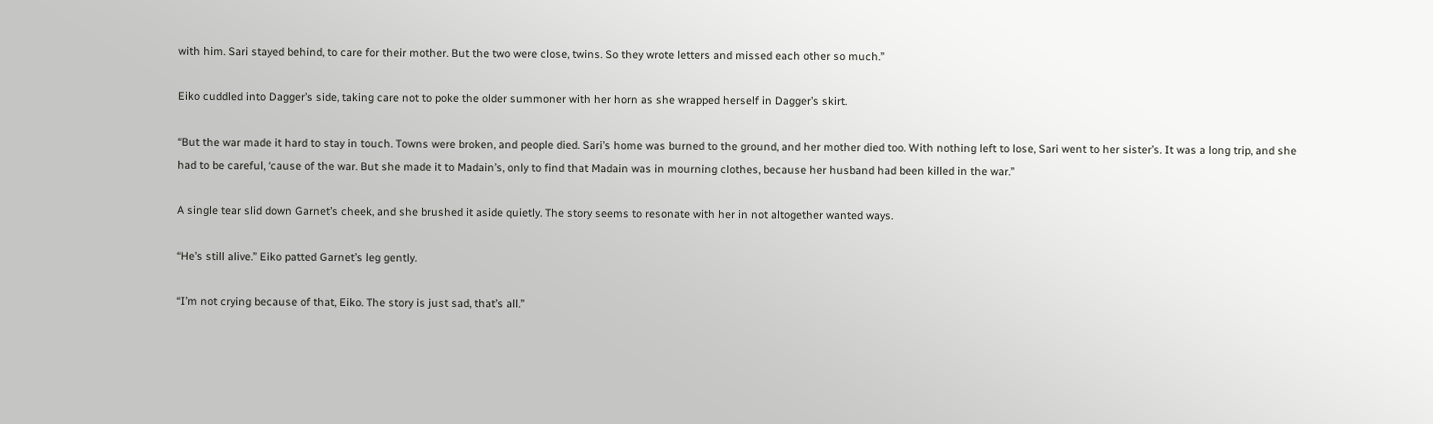with him. Sari stayed behind, to care for their mother. But the two were close, twins. So they wrote letters and missed each other so much.”

Eiko cuddled into Dagger’s side, taking care not to poke the older summoner with her horn as she wrapped herself in Dagger’s skirt.

“But the war made it hard to stay in touch. Towns were broken, and people died. Sari’s home was burned to the ground, and her mother died too. With nothing left to lose, Sari went to her sister’s. It was a long trip, and she had to be careful, ‘cause of the war. But she made it to Madain’s, only to find that Madain was in mourning clothes, because her husband had been killed in the war.”

A single tear slid down Garnet’s cheek, and she brushed it aside quietly. The story seems to resonate with her in not altogether wanted ways.

“He’s still alive.” Eiko patted Garnet’s leg gently.

“I’m not crying because of that, Eiko. The story is just sad, that’s all.”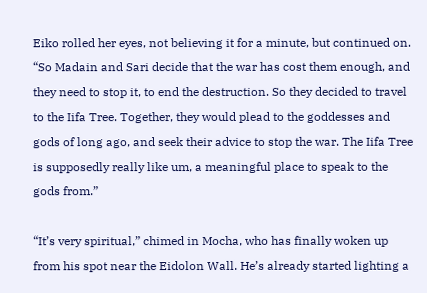Eiko rolled her eyes, not believing it for a minute, but continued on. “So Madain and Sari decide that the war has cost them enough, and they need to stop it, to end the destruction. So they decided to travel to the Iifa Tree. Together, they would plead to the goddesses and gods of long ago, and seek their advice to stop the war. The Iifa Tree is supposedly really like um, a meaningful place to speak to the gods from.”

“It’s very spiritual,” chimed in Mocha, who has finally woken up from his spot near the Eidolon Wall. He’s already started lighting a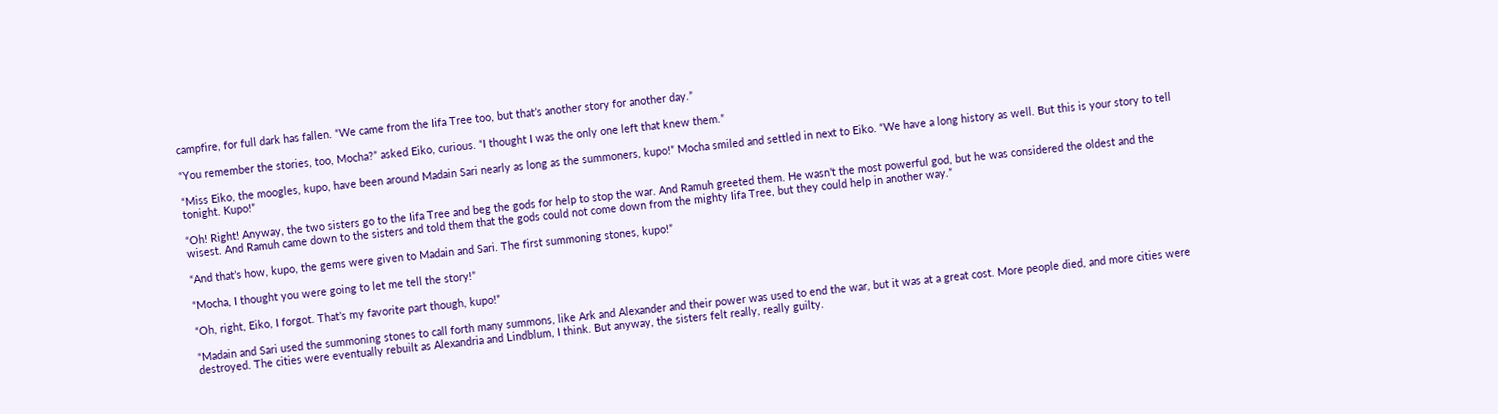campfire, for full dark has fallen. “We came from the Iifa Tree too, but that’s another story for another day.”

“You remember the stories, too, Mocha?” asked Eiko, curious. “I thought I was the only one left that knew them.”

“Miss Eiko, the moogles, kupo, have been around Madain Sari nearly as long as the summoners, kupo!” Mocha smiled and settled in next to Eiko. “We have a long history as well. But this is your story to tell tonight. Kupo!”

“Oh! Right! Anyway, the two sisters go to the Iifa Tree and beg the gods for help to stop the war. And Ramuh greeted them. He wasn’t the most powerful god, but he was considered the oldest and the wisest. And Ramuh came down to the sisters and told them that the gods could not come down from the mighty Iifa Tree, but they could help in another way.”

“And that’s how, kupo, the gems were given to Madain and Sari. The first summoning stones, kupo!”

“Mocha, I thought you were going to let me tell the story!”

“Oh, right, Eiko, I forgot. That’s my favorite part though, kupo!”

“Madain and Sari used the summoning stones to call forth many summons, like Ark and Alexander and their power was used to end the war, but it was at a great cost. More people died, and more cities were destroyed. The cities were eventually rebuilt as Alexandria and Lindblum, I think. But anyway, the sisters felt really, really guilty.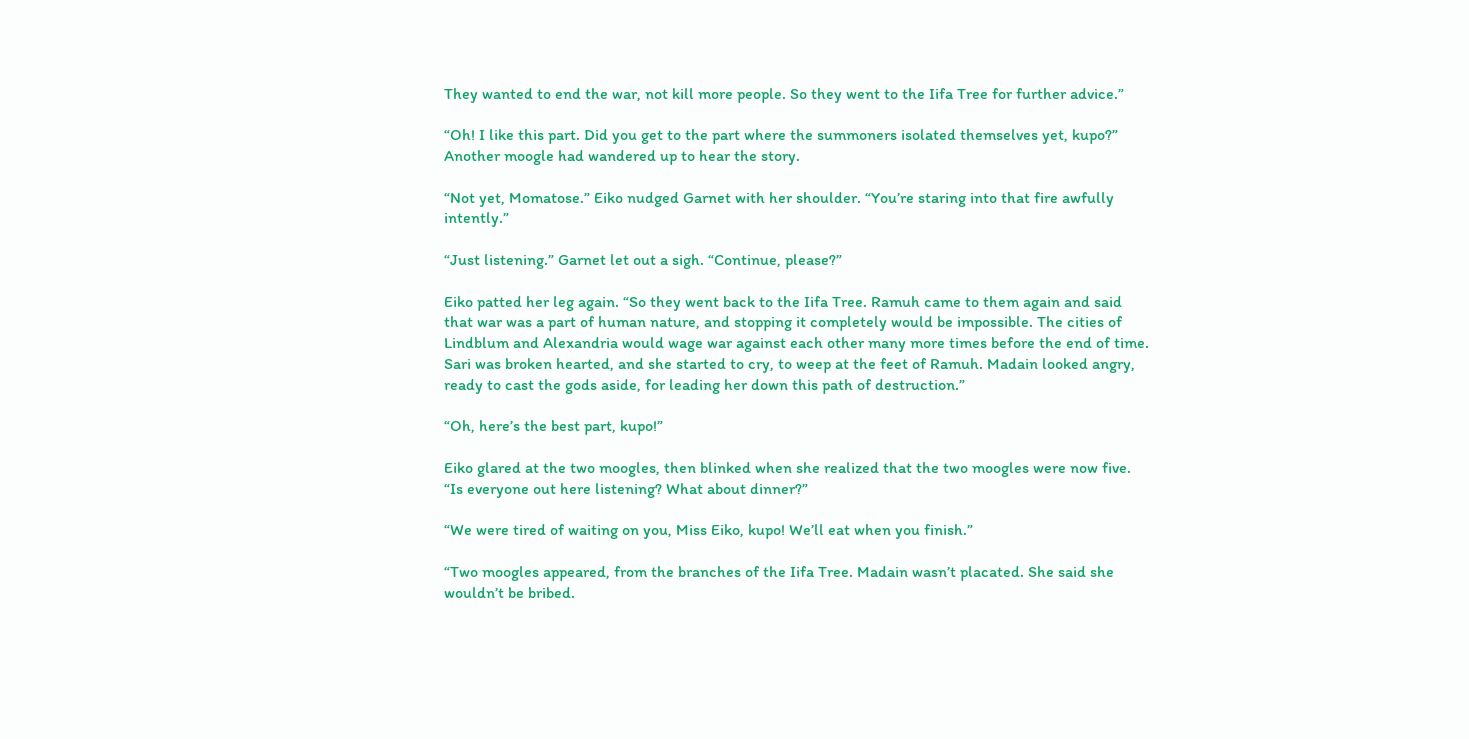They wanted to end the war, not kill more people. So they went to the Iifa Tree for further advice.”

“Oh! I like this part. Did you get to the part where the summoners isolated themselves yet, kupo?” Another moogle had wandered up to hear the story.

“Not yet, Momatose.” Eiko nudged Garnet with her shoulder. “You’re staring into that fire awfully intently.”

“Just listening.” Garnet let out a sigh. “Continue, please?”

Eiko patted her leg again. “So they went back to the Iifa Tree. Ramuh came to them again and said that war was a part of human nature, and stopping it completely would be impossible. The cities of Lindblum and Alexandria would wage war against each other many more times before the end of time. Sari was broken hearted, and she started to cry, to weep at the feet of Ramuh. Madain looked angry, ready to cast the gods aside, for leading her down this path of destruction.”

“Oh, here’s the best part, kupo!”

Eiko glared at the two moogles, then blinked when she realized that the two moogles were now five. “Is everyone out here listening? What about dinner?”

“We were tired of waiting on you, Miss Eiko, kupo! We’ll eat when you finish.”

“Two moogles appeared, from the branches of the Iifa Tree. Madain wasn’t placated. She said she wouldn’t be bribed.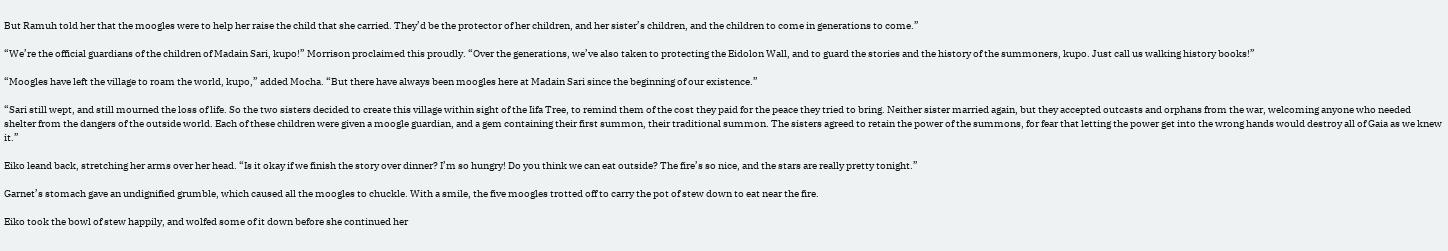But Ramuh told her that the moogles were to help her raise the child that she carried. They’d be the protector of her children, and her sister’s children, and the children to come in generations to come.”

“We’re the official guardians of the children of Madain Sari, kupo!” Morrison proclaimed this proudly. “Over the generations, we’ve also taken to protecting the Eidolon Wall, and to guard the stories and the history of the summoners, kupo. Just call us walking history books!”

“Moogles have left the village to roam the world, kupo,” added Mocha. “But there have always been moogles here at Madain Sari since the beginning of our existence.”

“Sari still wept, and still mourned the loss of life. So the two sisters decided to create this village within sight of the Iifa Tree, to remind them of the cost they paid for the peace they tried to bring. Neither sister married again, but they accepted outcasts and orphans from the war, welcoming anyone who needed shelter from the dangers of the outside world. Each of these children were given a moogle guardian, and a gem containing their first summon, their traditional summon. The sisters agreed to retain the power of the summons, for fear that letting the power get into the wrong hands would destroy all of Gaia as we knew it.”

Eiko leand back, stretching her arms over her head. “Is it okay if we finish the story over dinner? I’m so hungry! Do you think we can eat outside? The fire’s so nice, and the stars are really pretty tonight.”

Garnet’s stomach gave an undignified grumble, which caused all the moogles to chuckle. With a smile, the five moogles trotted off to carry the pot of stew down to eat near the fire.

Eiko took the bowl of stew happily, and wolfed some of it down before she continued her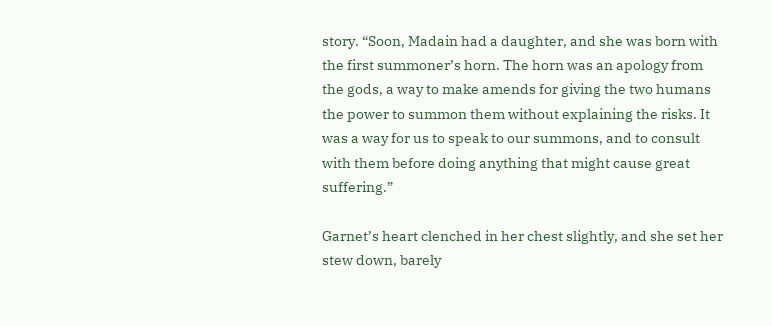story. “Soon, Madain had a daughter, and she was born with the first summoner’s horn. The horn was an apology from the gods, a way to make amends for giving the two humans the power to summon them without explaining the risks. It was a way for us to speak to our summons, and to consult with them before doing anything that might cause great suffering.”

Garnet’s heart clenched in her chest slightly, and she set her stew down, barely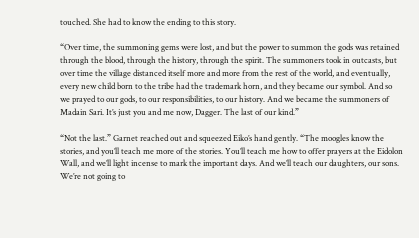touched. She had to know the ending to this story.

“Over time, the summoning gems were lost, and but the power to summon the gods was retained through the blood, through the history, through the spirit. The summoners took in outcasts, but over time the village distanced itself more and more from the rest of the world, and eventually, every new child born to the tribe had the trademark horn, and they became our symbol. And so we prayed to our gods, to our responsibilities, to our history. And we became the summoners of Madain Sari. It’s just you and me now, Dagger. The last of our kind.”

“Not the last.” Garnet reached out and squeezed Eiko’s hand gently. “The moogles know the stories, and you’ll teach me more of the stories. You’ll teach me how to offer prayers at the Eidolon Wall, and we’ll light incense to mark the important days. And we’ll teach our daughters, our sons. We’re not going to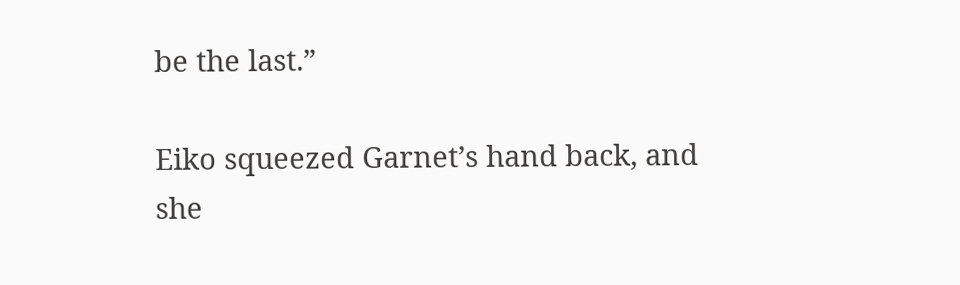be the last.”

Eiko squeezed Garnet’s hand back, and she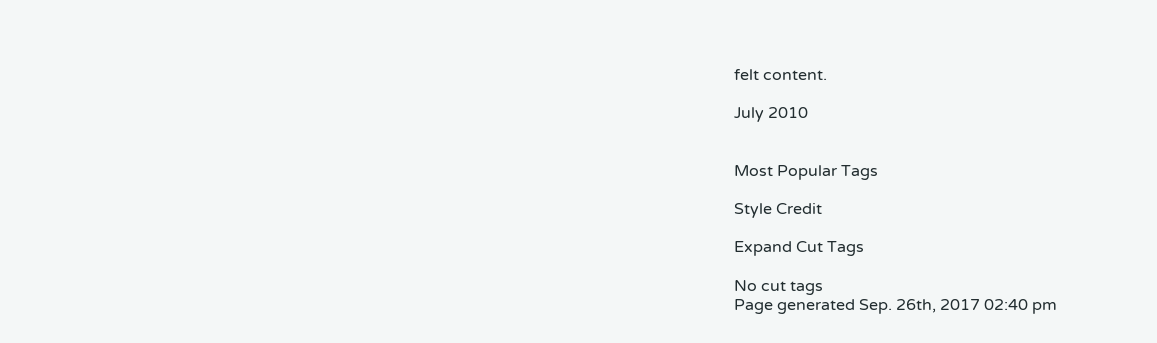felt content.

July 2010


Most Popular Tags

Style Credit

Expand Cut Tags

No cut tags
Page generated Sep. 26th, 2017 02:40 pm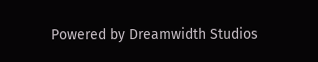Powered by Dreamwidth Studios